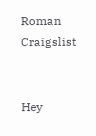Roman Craigslist


Hey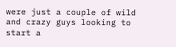were just a couple of wild and crazy guys looking to start a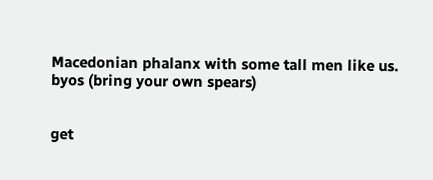Macedonian phalanx with some tall men like us. byos (bring your own spears)


get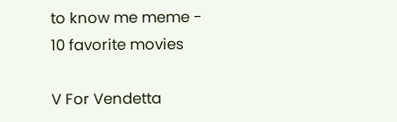to know me meme - 10 favorite movies

V For Vendetta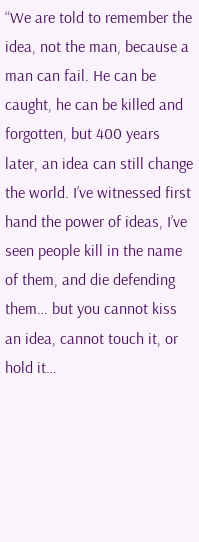“We are told to remember the idea, not the man, because a man can fail. He can be caught, he can be killed and forgotten, but 400 years later, an idea can still change the world. I’ve witnessed first hand the power of ideas, I’ve seen people kill in the name of them, and die defending them… but you cannot kiss an idea, cannot touch it, or hold it…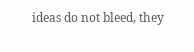ideas do not bleed, they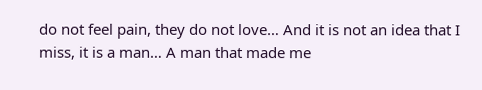do not feel pain, they do not love… And it is not an idea that I miss, it is a man… A man that made me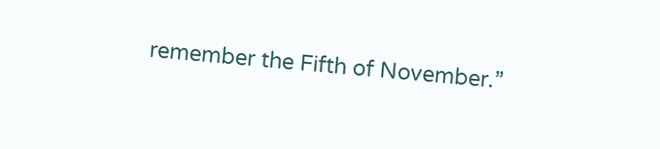remember the Fifth of November.”